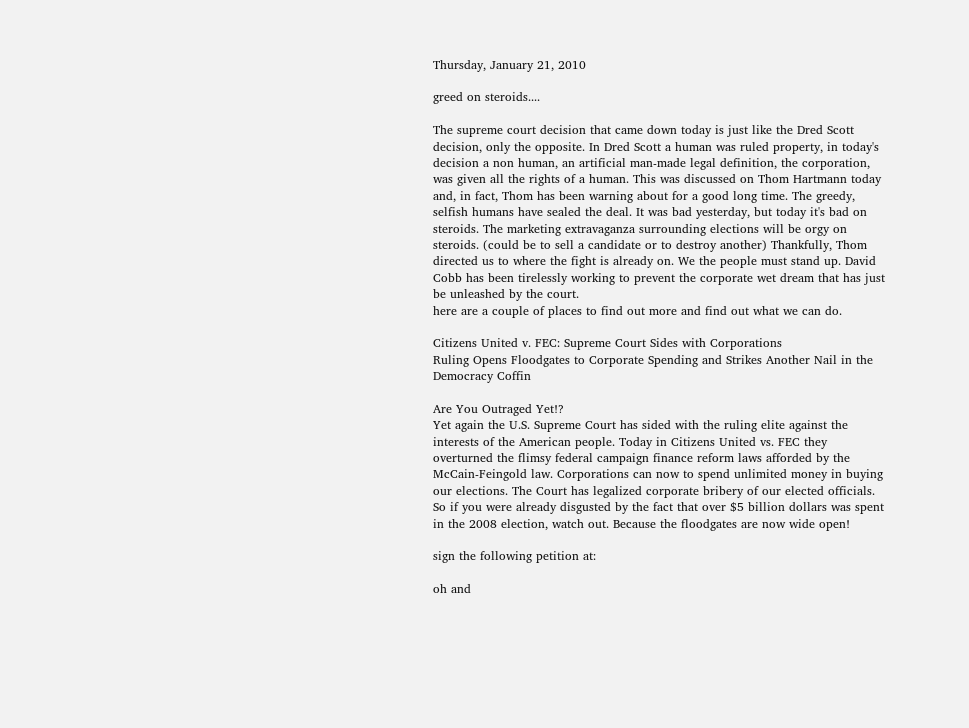Thursday, January 21, 2010

greed on steroids....

The supreme court decision that came down today is just like the Dred Scott decision, only the opposite. In Dred Scott a human was ruled property, in today's decision a non human, an artificial man-made legal definition, the corporation, was given all the rights of a human. This was discussed on Thom Hartmann today and, in fact, Thom has been warning about for a good long time. The greedy, selfish humans have sealed the deal. It was bad yesterday, but today it's bad on steroids. The marketing extravaganza surrounding elections will be orgy on steroids. (could be to sell a candidate or to destroy another) Thankfully, Thom directed us to where the fight is already on. We the people must stand up. David Cobb has been tirelessly working to prevent the corporate wet dream that has just be unleashed by the court.
here are a couple of places to find out more and find out what we can do.

Citizens United v. FEC: Supreme Court Sides with Corporations
Ruling Opens Floodgates to Corporate Spending and Strikes Another Nail in the Democracy Coffin

Are You Outraged Yet!?
Yet again the U.S. Supreme Court has sided with the ruling elite against the interests of the American people. Today in Citizens United vs. FEC they overturned the flimsy federal campaign finance reform laws afforded by the McCain-Feingold law. Corporations can now to spend unlimited money in buying our elections. The Court has legalized corporate bribery of our elected officials.
So if you were already disgusted by the fact that over $5 billion dollars was spent in the 2008 election, watch out. Because the floodgates are now wide open!

sign the following petition at:

oh and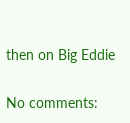then on Big Eddie

No comments: